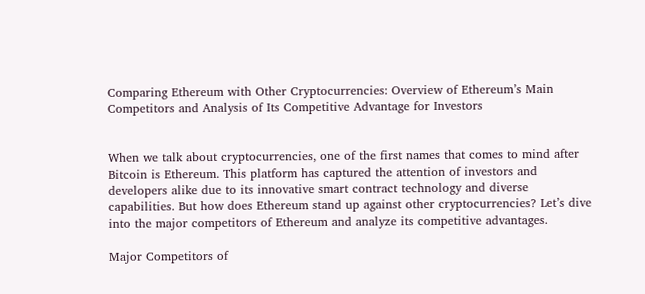Comparing Ethereum with Other Cryptocurrencies: Overview of Ethereum’s Main Competitors and Analysis of Its Competitive Advantage for Investors


When we talk about cryptocurrencies, one of the first names that comes to mind after Bitcoin is Ethereum. This platform has captured the attention of investors and developers alike due to its innovative smart contract technology and diverse capabilities. But how does Ethereum stand up against other cryptocurrencies? Let’s dive into the major competitors of Ethereum and analyze its competitive advantages.

Major Competitors of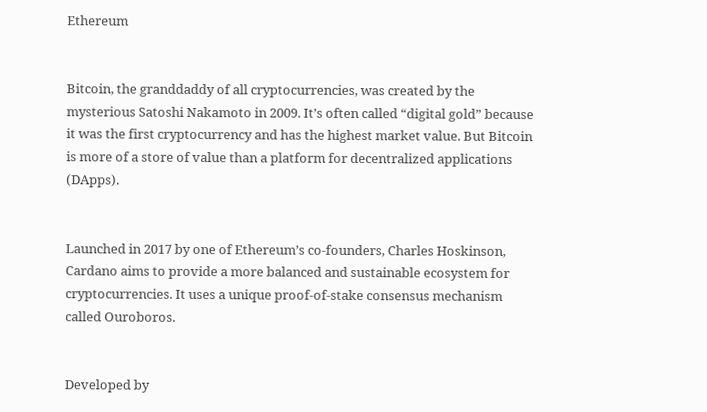Ethereum


Bitcoin, the granddaddy of all cryptocurrencies, was created by the mysterious Satoshi Nakamoto in 2009. It’s often called “digital gold” because it was the first cryptocurrency and has the highest market value. But Bitcoin is more of a store of value than a platform for decentralized applications (DApps).


Launched in 2017 by one of Ethereum’s co-founders, Charles Hoskinson, Cardano aims to provide a more balanced and sustainable ecosystem for cryptocurrencies. It uses a unique proof-of-stake consensus mechanism called Ouroboros.


Developed by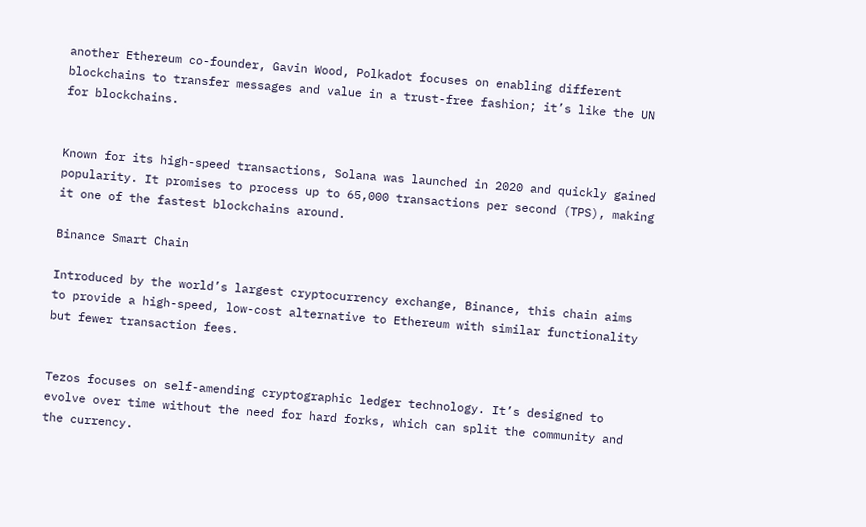another Ethereum co-founder, Gavin Wood, Polkadot focuses on enabling different blockchains to transfer messages and value in a trust-free fashion; it’s like the UN for blockchains.


Known for its high-speed transactions, Solana was launched in 2020 and quickly gained popularity. It promises to process up to 65,000 transactions per second (TPS), making it one of the fastest blockchains around.

Binance Smart Chain

Introduced by the world’s largest cryptocurrency exchange, Binance, this chain aims to provide a high-speed, low-cost alternative to Ethereum with similar functionality but fewer transaction fees.


Tezos focuses on self-amending cryptographic ledger technology. It’s designed to evolve over time without the need for hard forks, which can split the community and the currency.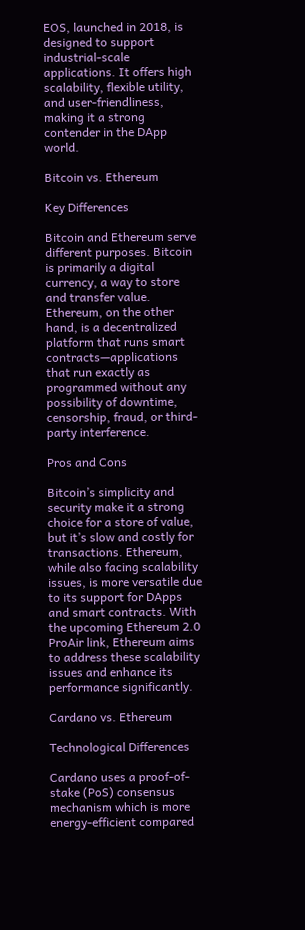EOS, launched in 2018, is designed to support industrial-scale applications. It offers high scalability, flexible utility, and user-friendliness, making it a strong contender in the DApp world.

Bitcoin vs. Ethereum

Key Differences

Bitcoin and Ethereum serve different purposes. Bitcoin is primarily a digital currency, a way to store and transfer value. Ethereum, on the other hand, is a decentralized platform that runs smart contracts—applications that run exactly as programmed without any possibility of downtime, censorship, fraud, or third-party interference.

Pros and Cons

Bitcoin’s simplicity and security make it a strong choice for a store of value, but it’s slow and costly for transactions. Ethereum, while also facing scalability issues, is more versatile due to its support for DApps and smart contracts. With the upcoming Ethereum 2.0 ProAir link, Ethereum aims to address these scalability issues and enhance its performance significantly.

Cardano vs. Ethereum

Technological Differences

Cardano uses a proof-of-stake (PoS) consensus mechanism which is more energy-efficient compared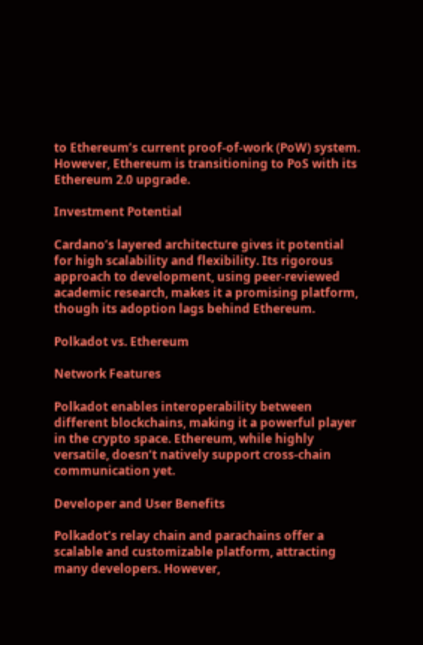to Ethereum’s current proof-of-work (PoW) system. However, Ethereum is transitioning to PoS with its Ethereum 2.0 upgrade.

Investment Potential

Cardano’s layered architecture gives it potential for high scalability and flexibility. Its rigorous approach to development, using peer-reviewed academic research, makes it a promising platform, though its adoption lags behind Ethereum.

Polkadot vs. Ethereum

Network Features

Polkadot enables interoperability between different blockchains, making it a powerful player in the crypto space. Ethereum, while highly versatile, doesn’t natively support cross-chain communication yet.

Developer and User Benefits

Polkadot’s relay chain and parachains offer a scalable and customizable platform, attracting many developers. However,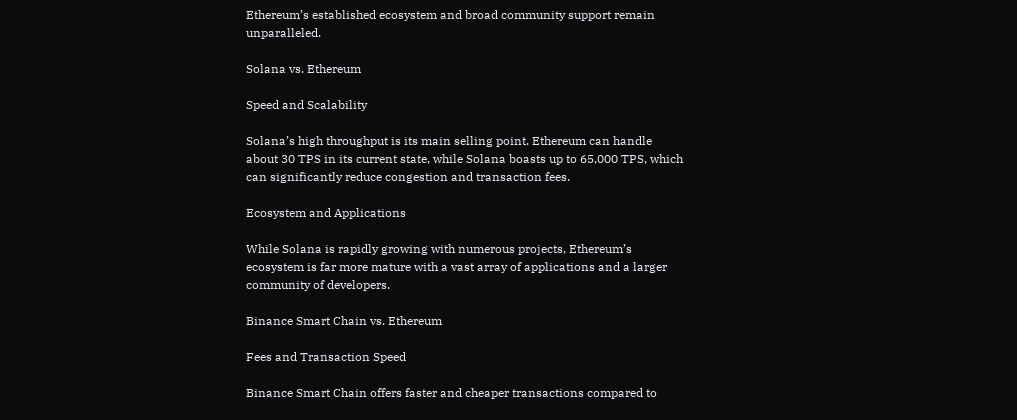Ethereum’s established ecosystem and broad community support remain unparalleled.

Solana vs. Ethereum

Speed and Scalability

Solana’s high throughput is its main selling point. Ethereum can handle about 30 TPS in its current state, while Solana boasts up to 65,000 TPS, which can significantly reduce congestion and transaction fees.

Ecosystem and Applications

While Solana is rapidly growing with numerous projects, Ethereum’s ecosystem is far more mature with a vast array of applications and a larger community of developers.

Binance Smart Chain vs. Ethereum

Fees and Transaction Speed

Binance Smart Chain offers faster and cheaper transactions compared to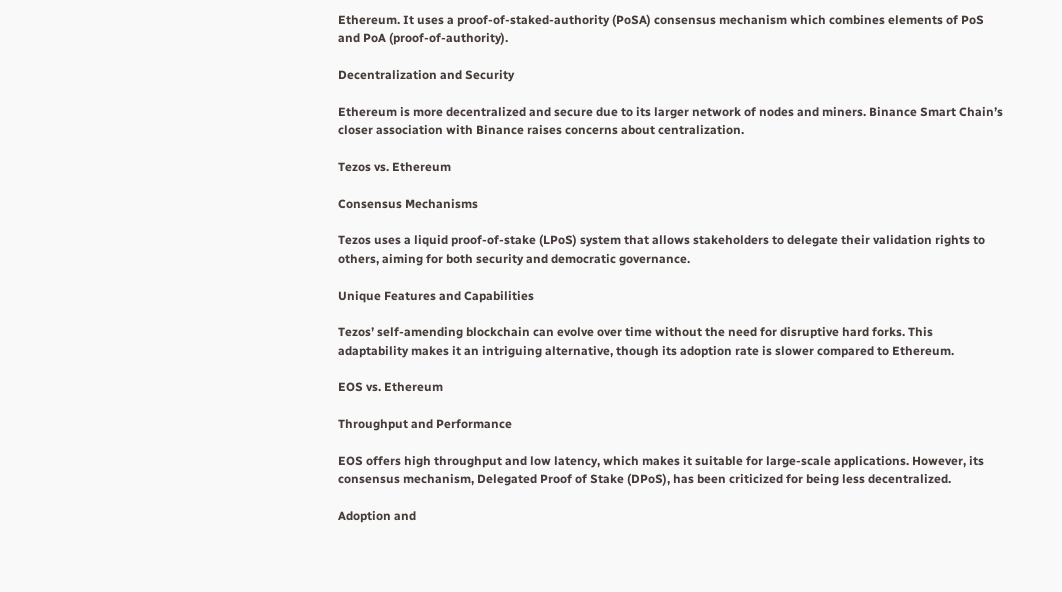Ethereum. It uses a proof-of-staked-authority (PoSA) consensus mechanism which combines elements of PoS and PoA (proof-of-authority).

Decentralization and Security

Ethereum is more decentralized and secure due to its larger network of nodes and miners. Binance Smart Chain’s closer association with Binance raises concerns about centralization.

Tezos vs. Ethereum

Consensus Mechanisms

Tezos uses a liquid proof-of-stake (LPoS) system that allows stakeholders to delegate their validation rights to others, aiming for both security and democratic governance.

Unique Features and Capabilities

Tezos’ self-amending blockchain can evolve over time without the need for disruptive hard forks. This adaptability makes it an intriguing alternative, though its adoption rate is slower compared to Ethereum.

EOS vs. Ethereum

Throughput and Performance

EOS offers high throughput and low latency, which makes it suitable for large-scale applications. However, its consensus mechanism, Delegated Proof of Stake (DPoS), has been criticized for being less decentralized.

Adoption and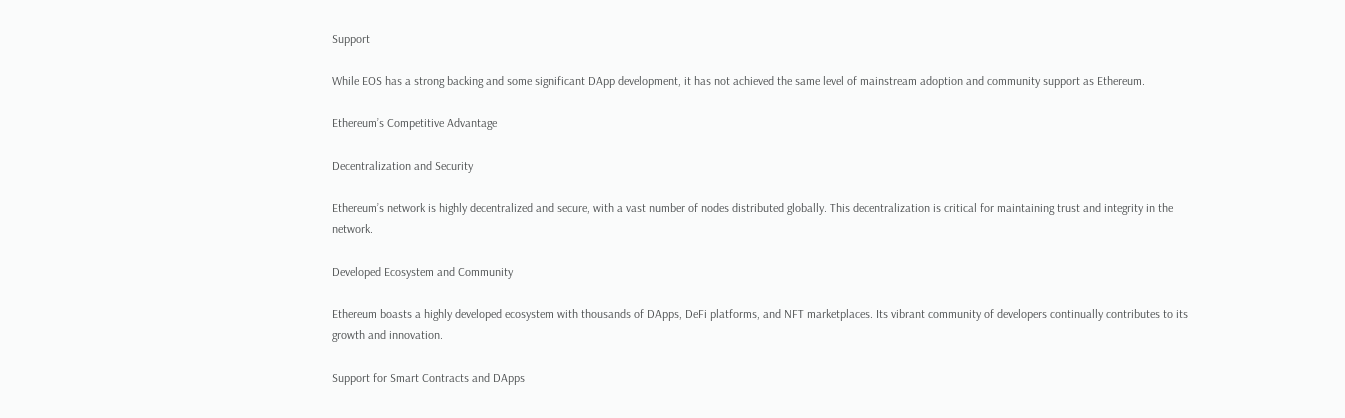Support

While EOS has a strong backing and some significant DApp development, it has not achieved the same level of mainstream adoption and community support as Ethereum.

Ethereum’s Competitive Advantage

Decentralization and Security

Ethereum’s network is highly decentralized and secure, with a vast number of nodes distributed globally. This decentralization is critical for maintaining trust and integrity in the network.

Developed Ecosystem and Community

Ethereum boasts a highly developed ecosystem with thousands of DApps, DeFi platforms, and NFT marketplaces. Its vibrant community of developers continually contributes to its growth and innovation.

Support for Smart Contracts and DApps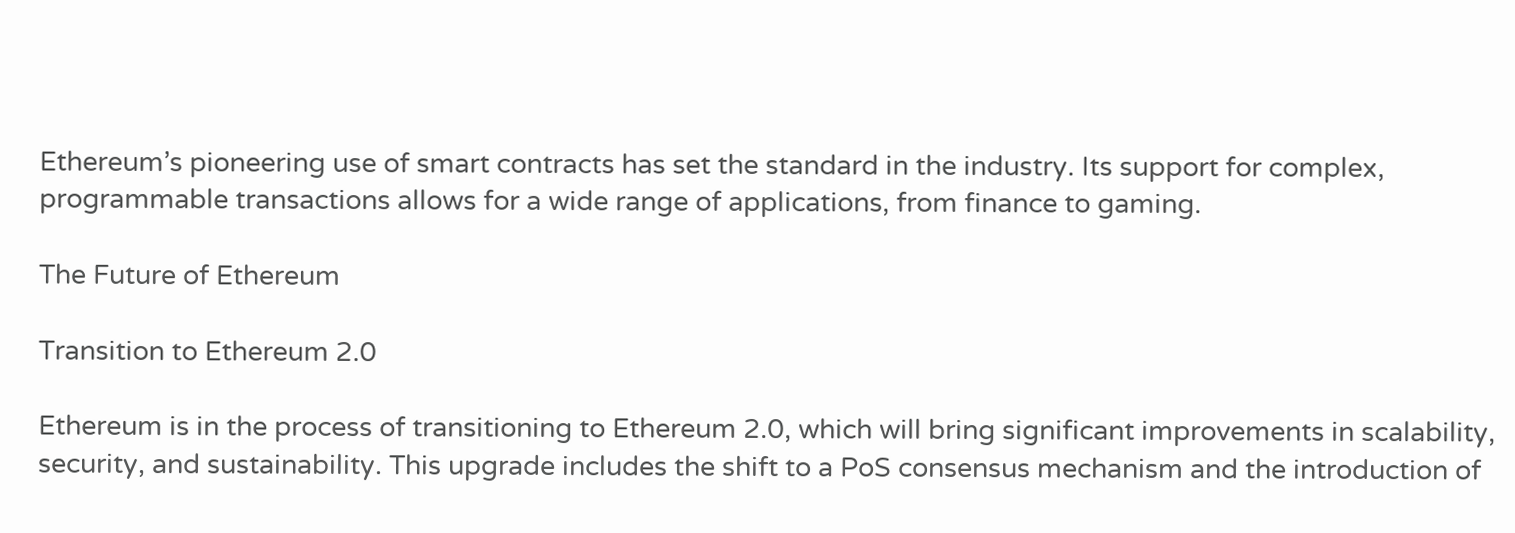Ethereum’s pioneering use of smart contracts has set the standard in the industry. Its support for complex, programmable transactions allows for a wide range of applications, from finance to gaming.

The Future of Ethereum

Transition to Ethereum 2.0

Ethereum is in the process of transitioning to Ethereum 2.0, which will bring significant improvements in scalability, security, and sustainability. This upgrade includes the shift to a PoS consensus mechanism and the introduction of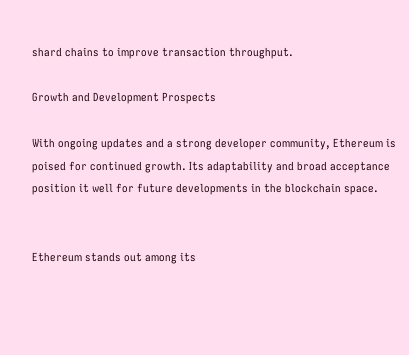shard chains to improve transaction throughput.

Growth and Development Prospects

With ongoing updates and a strong developer community, Ethereum is poised for continued growth. Its adaptability and broad acceptance position it well for future developments in the blockchain space.


Ethereum stands out among its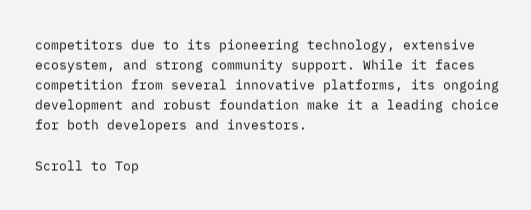competitors due to its pioneering technology, extensive ecosystem, and strong community support. While it faces competition from several innovative platforms, its ongoing development and robust foundation make it a leading choice for both developers and investors.

Scroll to Top